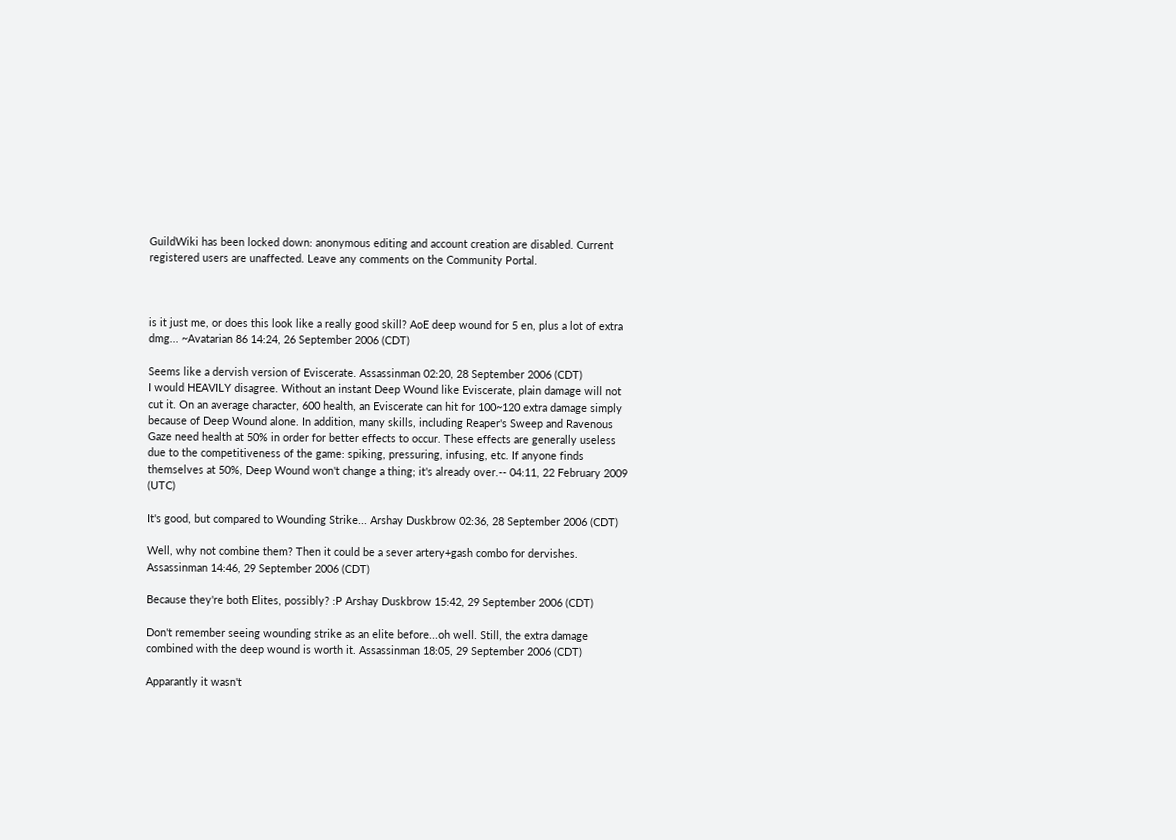GuildWiki has been locked down: anonymous editing and account creation are disabled. Current registered users are unaffected. Leave any comments on the Community Portal.



is it just me, or does this look like a really good skill? AoE deep wound for 5 en, plus a lot of extra dmg... ~Avatarian 86 14:24, 26 September 2006 (CDT)

Seems like a dervish version of Eviscerate. Assassinman 02:20, 28 September 2006 (CDT)
I would HEAVILY disagree. Without an instant Deep Wound like Eviscerate, plain damage will not cut it. On an average character, 600 health, an Eviscerate can hit for 100~120 extra damage simply because of Deep Wound alone. In addition, many skills, including Reaper's Sweep and Ravenous Gaze need health at 50% in order for better effects to occur. These effects are generally useless due to the competitiveness of the game: spiking, pressuring, infusing, etc. If anyone finds themselves at 50%, Deep Wound won't change a thing; it's already over.-- 04:11, 22 February 2009 (UTC)

It's good, but compared to Wounding Strike... Arshay Duskbrow 02:36, 28 September 2006 (CDT)

Well, why not combine them? Then it could be a sever artery+gash combo for dervishes. Assassinman 14:46, 29 September 2006 (CDT)

Because they're both Elites, possibly? :P Arshay Duskbrow 15:42, 29 September 2006 (CDT)

Don't remember seeing wounding strike as an elite before...oh well. Still, the extra damage combined with the deep wound is worth it. Assassinman 18:05, 29 September 2006 (CDT)

Apparantly it wasn't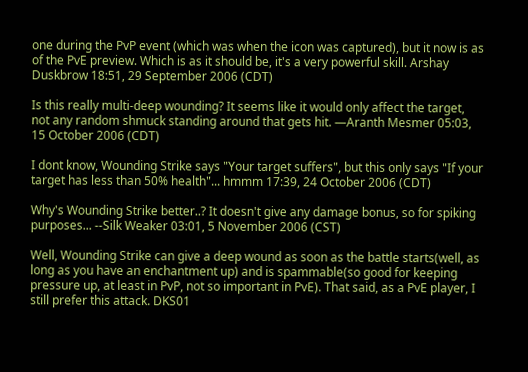one during the PvP event (which was when the icon was captured), but it now is as of the PvE preview. Which is as it should be, it's a very powerful skill. Arshay Duskbrow 18:51, 29 September 2006 (CDT)

Is this really multi-deep wounding? It seems like it would only affect the target, not any random shmuck standing around that gets hit. —Aranth Mesmer 05:03, 15 October 2006 (CDT)

I dont know, Wounding Strike says "Your target suffers", but this only says "If your target has less than 50% health"... hmmm 17:39, 24 October 2006 (CDT)

Why's Wounding Strike better..? It doesn't give any damage bonus, so for spiking purposes... --Silk Weaker 03:01, 5 November 2006 (CST)

Well, Wounding Strike can give a deep wound as soon as the battle starts(well, as long as you have an enchantment up) and is spammable(so good for keeping pressure up, at least in PvP, not so important in PvE). That said, as a PvE player, I still prefer this attack. DKS01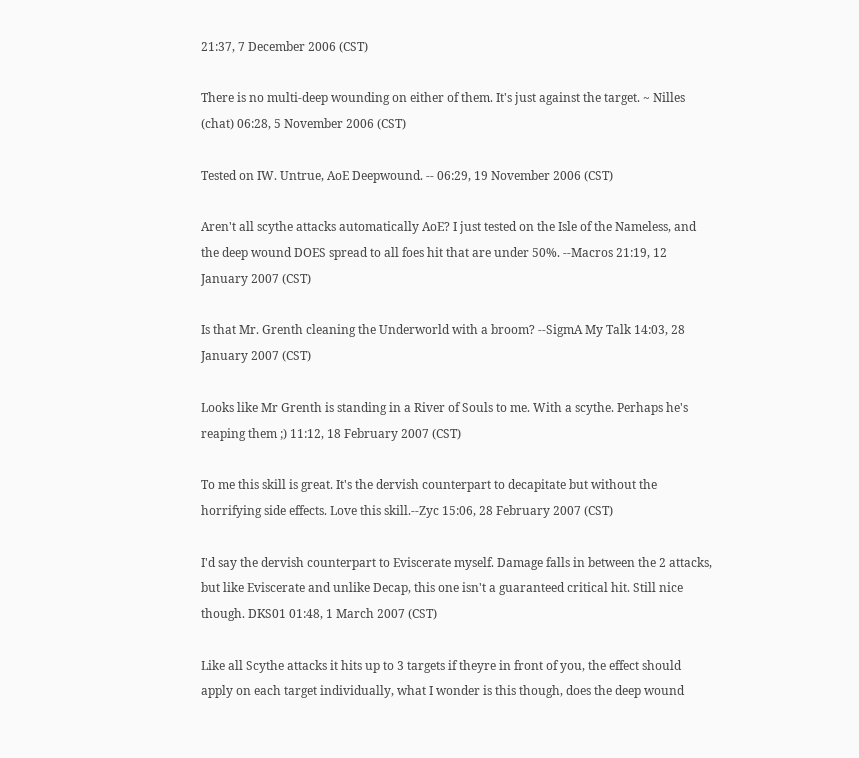21:37, 7 December 2006 (CST)

There is no multi-deep wounding on either of them. It's just against the target. ~ Nilles (chat) 06:28, 5 November 2006 (CST)

Tested on IW. Untrue, AoE Deepwound. -- 06:29, 19 November 2006 (CST)

Aren't all scythe attacks automatically AoE? I just tested on the Isle of the Nameless, and the deep wound DOES spread to all foes hit that are under 50%. --Macros 21:19, 12 January 2007 (CST)

Is that Mr. Grenth cleaning the Underworld with a broom? --SigmA My Talk 14:03, 28 January 2007 (CST)

Looks like Mr Grenth is standing in a River of Souls to me. With a scythe. Perhaps he's reaping them ;) 11:12, 18 February 2007 (CST)

To me this skill is great. It's the dervish counterpart to decapitate but without the horrifying side effects. Love this skill.--Zyc 15:06, 28 February 2007 (CST)

I'd say the dervish counterpart to Eviscerate myself. Damage falls in between the 2 attacks, but like Eviscerate and unlike Decap, this one isn't a guaranteed critical hit. Still nice though. DKS01 01:48, 1 March 2007 (CST)

Like all Scythe attacks it hits up to 3 targets if theyre in front of you, the effect should apply on each target individually, what I wonder is this though, does the deep wound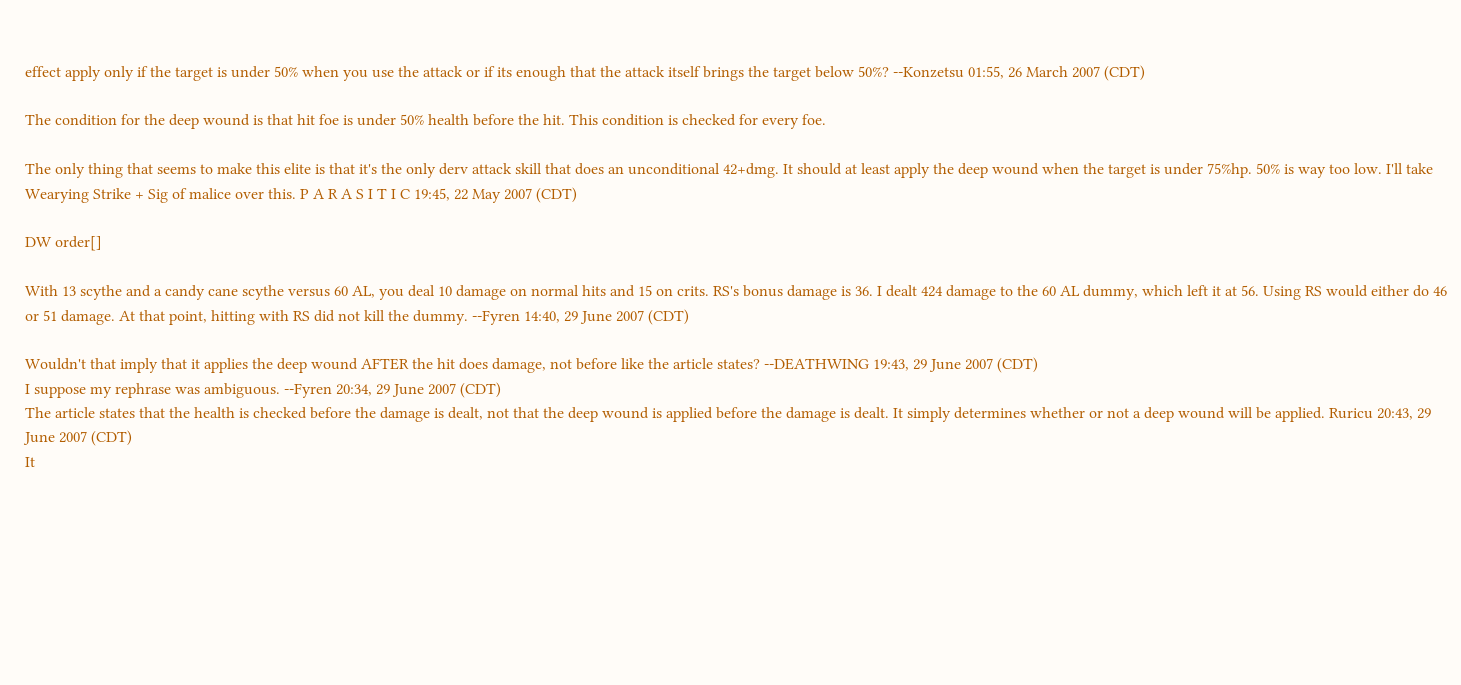effect apply only if the target is under 50% when you use the attack or if its enough that the attack itself brings the target below 50%? --Konzetsu 01:55, 26 March 2007 (CDT)

The condition for the deep wound is that hit foe is under 50% health before the hit. This condition is checked for every foe.

The only thing that seems to make this elite is that it's the only derv attack skill that does an unconditional 42+dmg. It should at least apply the deep wound when the target is under 75%hp. 50% is way too low. I'll take Wearying Strike + Sig of malice over this. P A R A S I T I C 19:45, 22 May 2007 (CDT)

DW order[]

With 13 scythe and a candy cane scythe versus 60 AL, you deal 10 damage on normal hits and 15 on crits. RS's bonus damage is 36. I dealt 424 damage to the 60 AL dummy, which left it at 56. Using RS would either do 46 or 51 damage. At that point, hitting with RS did not kill the dummy. --Fyren 14:40, 29 June 2007 (CDT)

Wouldn't that imply that it applies the deep wound AFTER the hit does damage, not before like the article states? --DEATHWING 19:43, 29 June 2007 (CDT)
I suppose my rephrase was ambiguous. --Fyren 20:34, 29 June 2007 (CDT)
The article states that the health is checked before the damage is dealt, not that the deep wound is applied before the damage is dealt. It simply determines whether or not a deep wound will be applied. Ruricu 20:43, 29 June 2007 (CDT)
It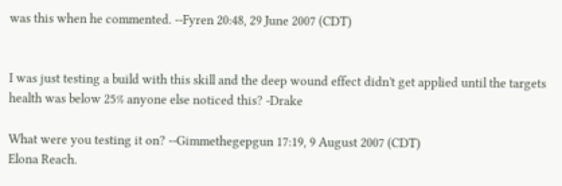was this when he commented. --Fyren 20:48, 29 June 2007 (CDT)


I was just testing a build with this skill and the deep wound effect didn't get applied until the targets health was below 25% anyone else noticed this? -Drake

What were you testing it on? --Gimmethegepgun 17:19, 9 August 2007 (CDT)
Elona Reach.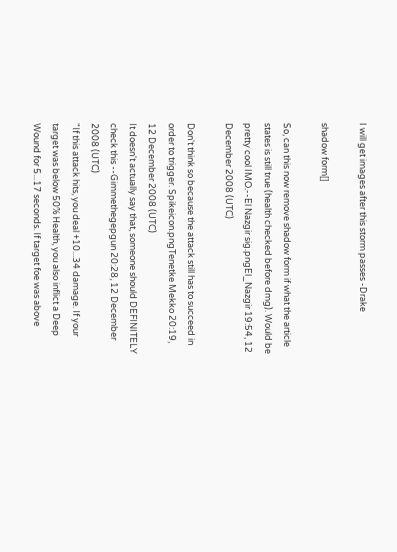I will get images after this storm passes -Drake

shadow form[]

So, can this now remove shadow form if what the article states is still true (health checked before dmg). Would be pretty cool IMO.--El Nazgir sig.pngEl_Nazgir 19:54, 12 December 2008 (UTC)

Don't think so because the attack still has to succeed in order to trigger. Spikeicon.pngTenetke Mekko 20:19, 12 December 2008 (UTC)
It doesn't actually say that, someone should DEFINITELY check this --Gimmethegepgun 20:28, 12 December 2008 (UTC)
"If this attack hits, you deal +10...34 damage. If your target was below 50% Health, you also inflict a Deep Wound for 5...17 seconds. If target foe was above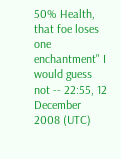50% Health, that foe loses one enchantment" I would guess not -- 22:55, 12 December 2008 (UTC)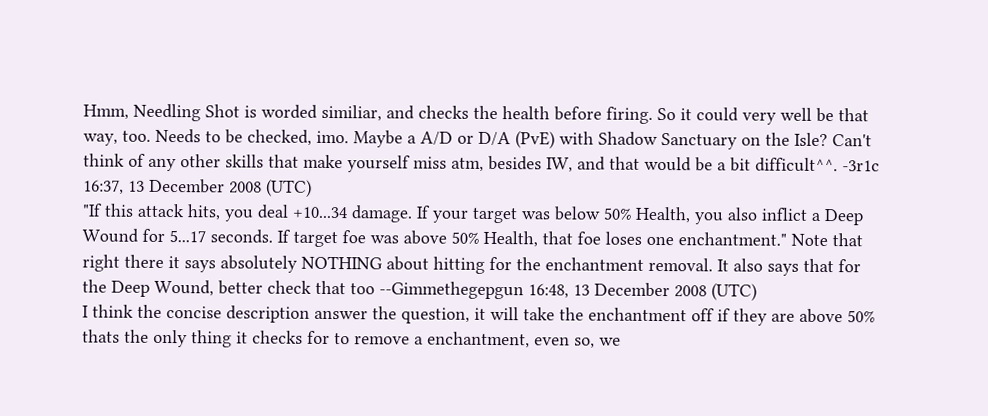Hmm, Needling Shot is worded similiar, and checks the health before firing. So it could very well be that way, too. Needs to be checked, imo. Maybe a A/D or D/A (PvE) with Shadow Sanctuary on the Isle? Can't think of any other skills that make yourself miss atm, besides IW, and that would be a bit difficult^^. -3r1c 16:37, 13 December 2008 (UTC)
"If this attack hits, you deal +10...34 damage. If your target was below 50% Health, you also inflict a Deep Wound for 5...17 seconds. If target foe was above 50% Health, that foe loses one enchantment." Note that right there it says absolutely NOTHING about hitting for the enchantment removal. It also says that for the Deep Wound, better check that too --Gimmethegepgun 16:48, 13 December 2008 (UTC)
I think the concise description answer the question, it will take the enchantment off if they are above 50% thats the only thing it checks for to remove a enchantment, even so, we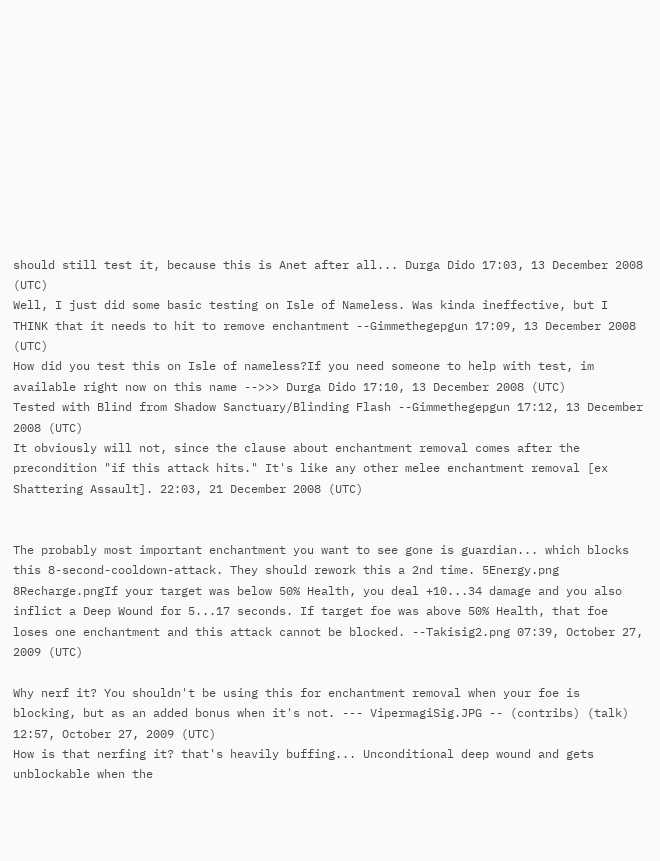should still test it, because this is Anet after all... Durga Dido 17:03, 13 December 2008 (UTC)
Well, I just did some basic testing on Isle of Nameless. Was kinda ineffective, but I THINK that it needs to hit to remove enchantment --Gimmethegepgun 17:09, 13 December 2008 (UTC)
How did you test this on Isle of nameless?If you need someone to help with test, im available right now on this name -->>> Durga Dido 17:10, 13 December 2008 (UTC)
Tested with Blind from Shadow Sanctuary/Blinding Flash --Gimmethegepgun 17:12, 13 December 2008 (UTC)
It obviously will not, since the clause about enchantment removal comes after the precondition "if this attack hits." It's like any other melee enchantment removal [ex Shattering Assault]. 22:03, 21 December 2008 (UTC)


The probably most important enchantment you want to see gone is guardian... which blocks this 8-second-cooldown-attack. They should rework this a 2nd time. 5Energy.png 8Recharge.pngIf your target was below 50% Health, you deal +10...34 damage and you also inflict a Deep Wound for 5...17 seconds. If target foe was above 50% Health, that foe loses one enchantment and this attack cannot be blocked. --Takisig2.png 07:39, October 27, 2009 (UTC)

Why nerf it? You shouldn't be using this for enchantment removal when your foe is blocking, but as an added bonus when it's not. --- VipermagiSig.JPG -- (contribs) (talk) 12:57, October 27, 2009 (UTC)
How is that nerfing it? that's heavily buffing... Unconditional deep wound and gets unblockable when the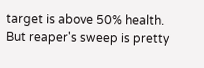target is above 50% health. But reaper's sweep is pretty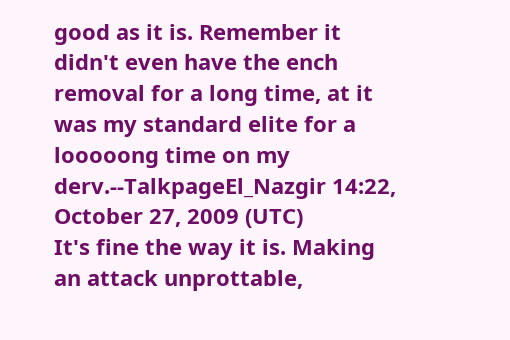good as it is. Remember it didn't even have the ench removal for a long time, at it was my standard elite for a looooong time on my derv.--TalkpageEl_Nazgir 14:22, October 27, 2009 (UTC)
It's fine the way it is. Making an attack unprottable,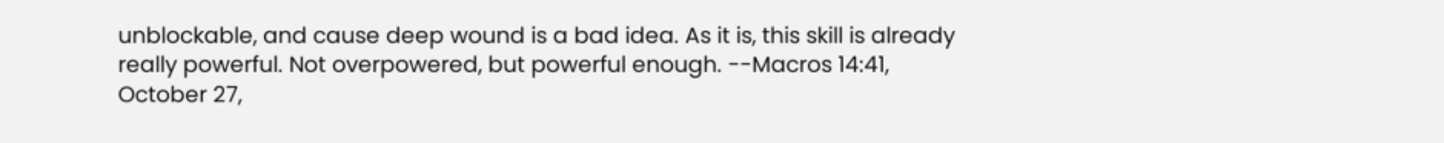unblockable, and cause deep wound is a bad idea. As it is, this skill is already really powerful. Not overpowered, but powerful enough. --Macros 14:41, October 27,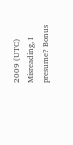2009 (UTC)
Misreading, I presume? Bonus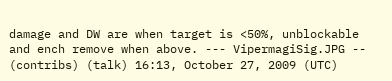damage and DW are when target is <50%, unblockable and ench remove when above. --- VipermagiSig.JPG -- (contribs) (talk) 16:13, October 27, 2009 (UTC)